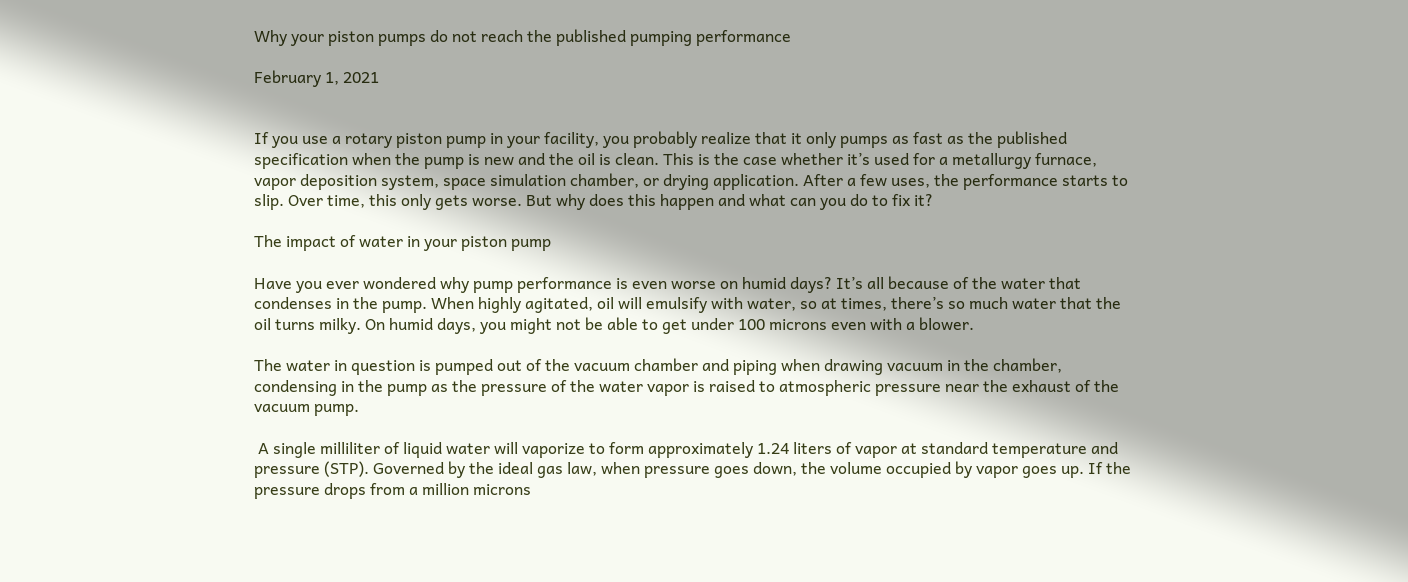Why your piston pumps do not reach the published pumping performance

February 1, 2021


If you use a rotary piston pump in your facility, you probably realize that it only pumps as fast as the published specification when the pump is new and the oil is clean. This is the case whether it’s used for a metallurgy furnace, vapor deposition system, space simulation chamber, or drying application. After a few uses, the performance starts to slip. Over time, this only gets worse. But why does this happen and what can you do to fix it?

The impact of water in your piston pump

Have you ever wondered why pump performance is even worse on humid days? It’s all because of the water that condenses in the pump. When highly agitated, oil will emulsify with water, so at times, there’s so much water that the oil turns milky. On humid days, you might not be able to get under 100 microns even with a blower.

The water in question is pumped out of the vacuum chamber and piping when drawing vacuum in the chamber, condensing in the pump as the pressure of the water vapor is raised to atmospheric pressure near the exhaust of the vacuum pump.

 A single milliliter of liquid water will vaporize to form approximately 1.24 liters of vapor at standard temperature and pressure (STP). Governed by the ideal gas law, when pressure goes down, the volume occupied by vapor goes up. If the pressure drops from a million microns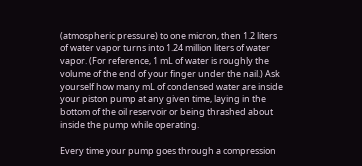(atmospheric pressure) to one micron, then 1.2 liters of water vapor turns into 1.24 million liters of water vapor. (For reference, 1 mL of water is roughly the volume of the end of your finger under the nail.) Ask yourself how many mL of condensed water are inside your piston pump at any given time, laying in the bottom of the oil reservoir or being thrashed about inside the pump while operating.

Every time your pump goes through a compression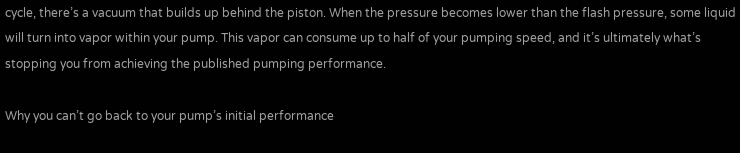cycle, there’s a vacuum that builds up behind the piston. When the pressure becomes lower than the flash pressure, some liquid will turn into vapor within your pump. This vapor can consume up to half of your pumping speed, and it’s ultimately what’s stopping you from achieving the published pumping performance.

Why you can’t go back to your pump’s initial performance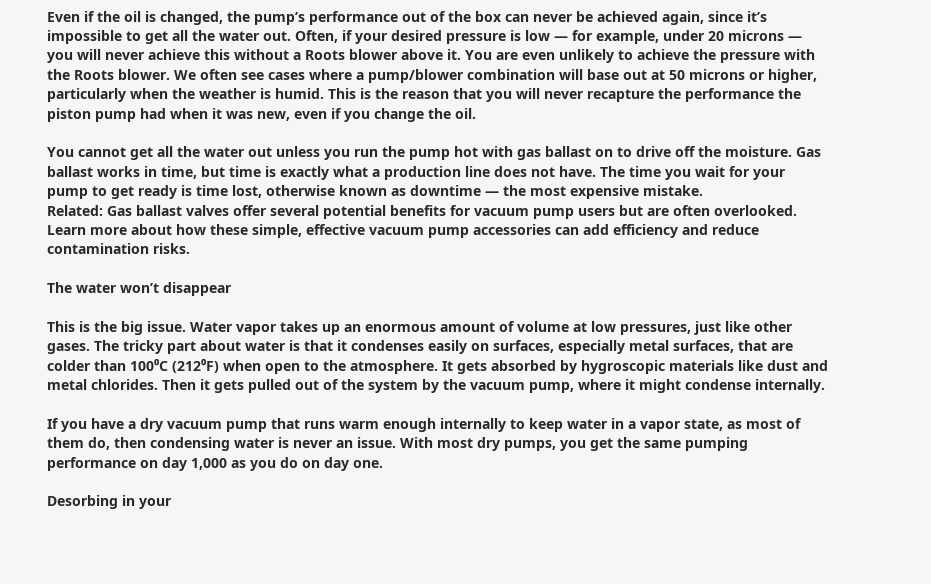Even if the oil is changed, the pump’s performance out of the box can never be achieved again, since it’s impossible to get all the water out. Often, if your desired pressure is low — for example, under 20 microns — you will never achieve this without a Roots blower above it. You are even unlikely to achieve the pressure with the Roots blower. We often see cases where a pump/blower combination will base out at 50 microns or higher, particularly when the weather is humid. This is the reason that you will never recapture the performance the piston pump had when it was new, even if you change the oil.

You cannot get all the water out unless you run the pump hot with gas ballast on to drive off the moisture. Gas ballast works in time, but time is exactly what a production line does not have. The time you wait for your pump to get ready is time lost, otherwise known as downtime — the most expensive mistake.
Related: Gas ballast valves offer several potential benefits for vacuum pump users but are often overlooked. Learn more about how these simple, effective vacuum pump accessories can add efficiency and reduce contamination risks.

The water won’t disappear

This is the big issue. Water vapor takes up an enormous amount of volume at low pressures, just like other gases. The tricky part about water is that it condenses easily on surfaces, especially metal surfaces, that are colder than 100⁰C (212⁰F) when open to the atmosphere. It gets absorbed by hygroscopic materials like dust and metal chlorides. Then it gets pulled out of the system by the vacuum pump, where it might condense internally.

If you have a dry vacuum pump that runs warm enough internally to keep water in a vapor state, as most of them do, then condensing water is never an issue. With most dry pumps, you get the same pumping performance on day 1,000 as you do on day one.

Desorbing in your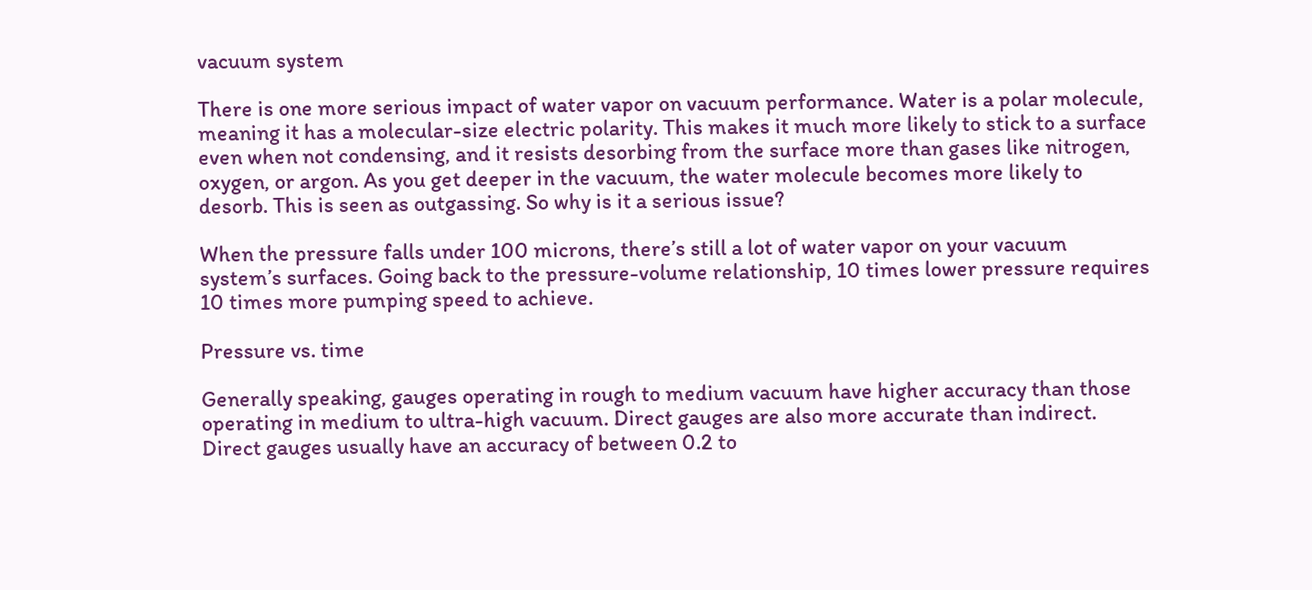vacuum system

There is one more serious impact of water vapor on vacuum performance. Water is a polar molecule, meaning it has a molecular-size electric polarity. This makes it much more likely to stick to a surface even when not condensing, and it resists desorbing from the surface more than gases like nitrogen, oxygen, or argon. As you get deeper in the vacuum, the water molecule becomes more likely to desorb. This is seen as outgassing. So why is it a serious issue?

When the pressure falls under 100 microns, there’s still a lot of water vapor on your vacuum system’s surfaces. Going back to the pressure-volume relationship, 10 times lower pressure requires 10 times more pumping speed to achieve.

Pressure vs. time

Generally speaking, gauges operating in rough to medium vacuum have higher accuracy than those operating in medium to ultra-high vacuum. Direct gauges are also more accurate than indirect. Direct gauges usually have an accuracy of between 0.2 to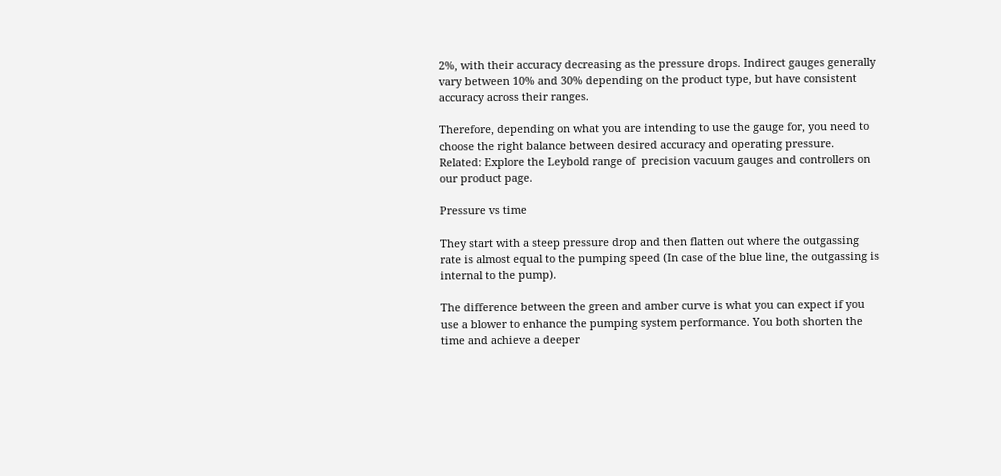2%, with their accuracy decreasing as the pressure drops. Indirect gauges generally vary between 10% and 30% depending on the product type, but have consistent accuracy across their ranges.

Therefore, depending on what you are intending to use the gauge for, you need to choose the right balance between desired accuracy and operating pressure.
Related: Explore the Leybold range of  precision vacuum gauges and controllers on our product page.

Pressure vs time

They start with a steep pressure drop and then flatten out where the outgassing rate is almost equal to the pumping speed (In case of the blue line, the outgassing is internal to the pump).

The difference between the green and amber curve is what you can expect if you use a blower to enhance the pumping system performance. You both shorten the time and achieve a deeper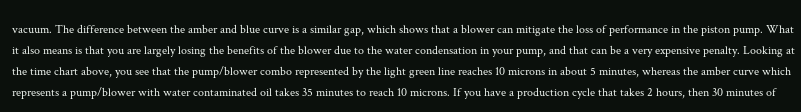vacuum. The difference between the amber and blue curve is a similar gap, which shows that a blower can mitigate the loss of performance in the piston pump. What it also means is that you are largely losing the benefits of the blower due to the water condensation in your pump, and that can be a very expensive penalty. Looking at the time chart above, you see that the pump/blower combo represented by the light green line reaches 10 microns in about 5 minutes, whereas the amber curve which represents a pump/blower with water contaminated oil takes 35 minutes to reach 10 microns. If you have a production cycle that takes 2 hours, then 30 minutes of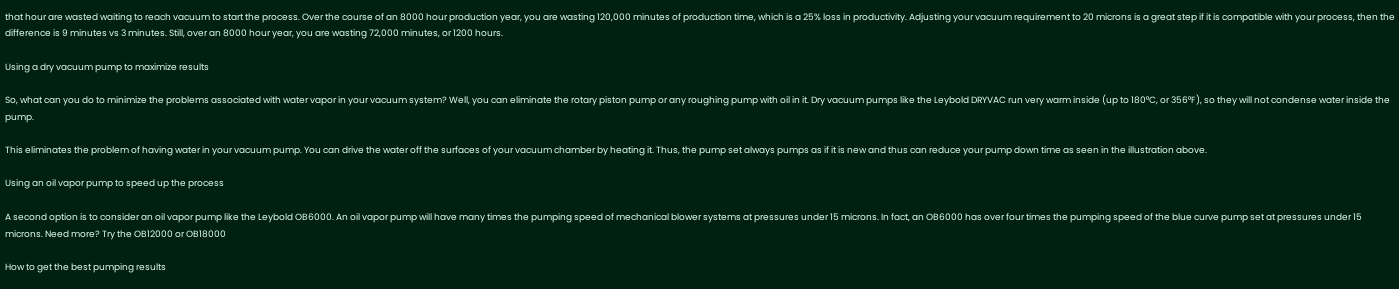that hour are wasted waiting to reach vacuum to start the process. Over the course of an 8000 hour production year, you are wasting 120,000 minutes of production time, which is a 25% loss in productivity. Adjusting your vacuum requirement to 20 microns is a great step if it is compatible with your process, then the difference is 9 minutes vs 3 minutes. Still, over an 8000 hour year, you are wasting 72,000 minutes, or 1200 hours.

Using a dry vacuum pump to maximize results

So, what can you do to minimize the problems associated with water vapor in your vacuum system? Well, you can eliminate the rotary piston pump or any roughing pump with oil in it. Dry vacuum pumps like the Leybold DRYVAC run very warm inside (up to 180⁰C, or 356⁰F), so they will not condense water inside the pump.

This eliminates the problem of having water in your vacuum pump. You can drive the water off the surfaces of your vacuum chamber by heating it. Thus, the pump set always pumps as if it is new and thus can reduce your pump down time as seen in the illustration above.

Using an oil vapor pump to speed up the process

A second option is to consider an oil vapor pump like the Leybold OB6000. An oil vapor pump will have many times the pumping speed of mechanical blower systems at pressures under 15 microns. In fact, an OB6000 has over four times the pumping speed of the blue curve pump set at pressures under 15 microns. Need more? Try the OB12000 or OB18000

How to get the best pumping results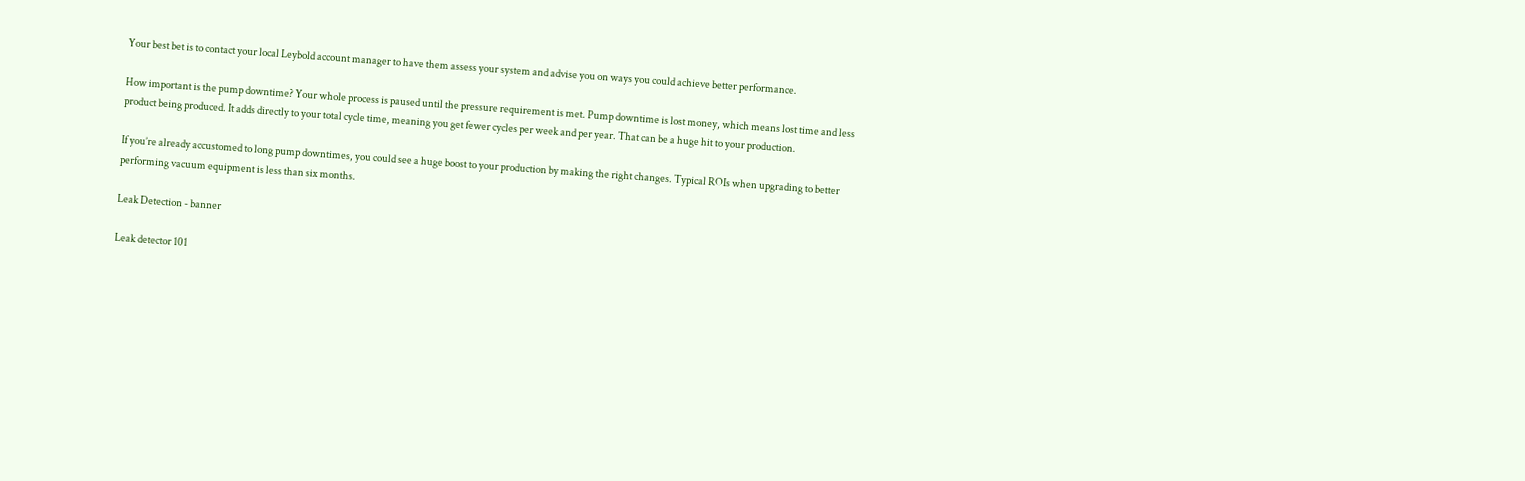Your best bet is to contact your local Leybold account manager to have them assess your system and advise you on ways you could achieve better performance.

How important is the pump downtime? Your whole process is paused until the pressure requirement is met. Pump downtime is lost money, which means lost time and less product being produced. It adds directly to your total cycle time, meaning you get fewer cycles per week and per year. That can be a huge hit to your production.

If you’re already accustomed to long pump downtimes, you could see a huge boost to your production by making the right changes. Typical ROIs when upgrading to better performing vacuum equipment is less than six months.

Leak Detection - banner

Leak detector 101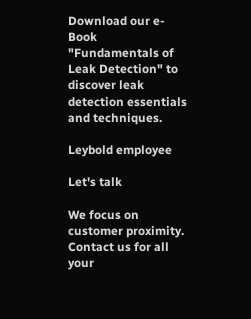Download our e-Book "Fundamentals of Leak Detection" to discover leak detection essentials and techniques.

Leybold employee

Let's talk

We focus on customer proximity. Contact us for all your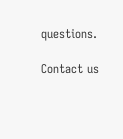questions.

Contact us